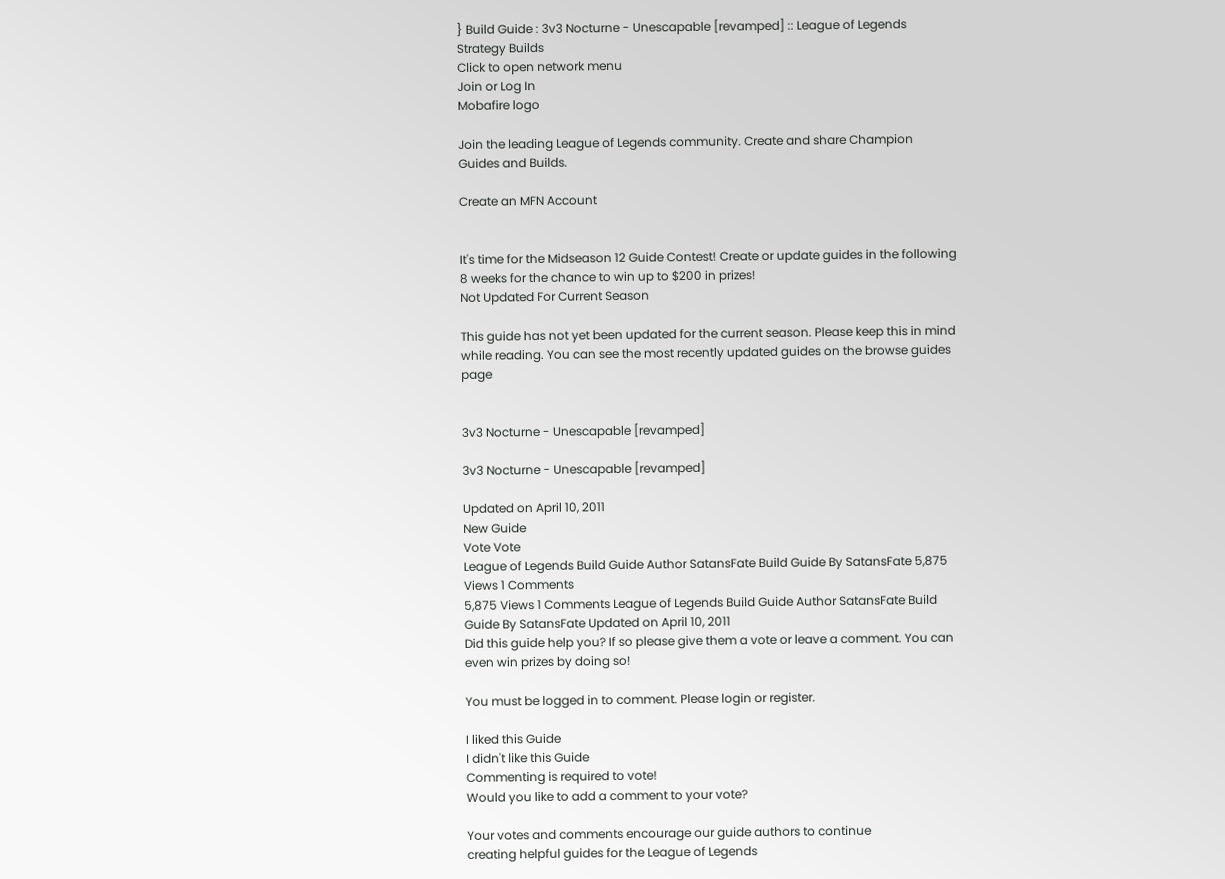} Build Guide : 3v3 Nocturne - Unescapable [revamped] :: League of Legends Strategy Builds
Click to open network menu
Join or Log In
Mobafire logo

Join the leading League of Legends community. Create and share Champion Guides and Builds.

Create an MFN Account


It's time for the Midseason 12 Guide Contest! Create or update guides in the following 8 weeks for the chance to win up to $200 in prizes!
Not Updated For Current Season

This guide has not yet been updated for the current season. Please keep this in mind while reading. You can see the most recently updated guides on the browse guides page


3v3 Nocturne - Unescapable [revamped]

3v3 Nocturne - Unescapable [revamped]

Updated on April 10, 2011
New Guide
Vote Vote
League of Legends Build Guide Author SatansFate Build Guide By SatansFate 5,875 Views 1 Comments
5,875 Views 1 Comments League of Legends Build Guide Author SatansFate Build Guide By SatansFate Updated on April 10, 2011
Did this guide help you? If so please give them a vote or leave a comment. You can even win prizes by doing so!

You must be logged in to comment. Please login or register.

I liked this Guide
I didn't like this Guide
Commenting is required to vote!
Would you like to add a comment to your vote?

Your votes and comments encourage our guide authors to continue
creating helpful guides for the League of Legends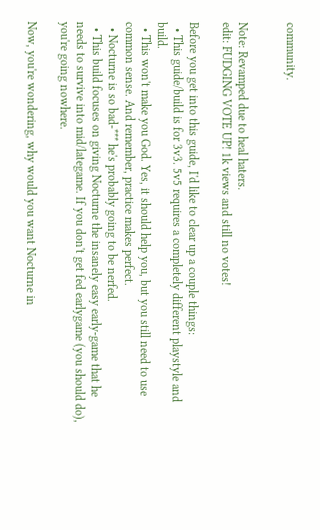community.


Note: Revamped due to heal haters.
edit: FUDGING VOTE UP! 1k views and still no votes!

Before you get into this guide, I'd like to clear up a couple things:
  • This guide/build is for 3v3. 5v5 requires a completely different playstyle and build.
  • This won't make you God. Yes, it should help you, but you still need to use common sense. And remember, practice makes perfect.
  • Nocturne is so bad-*** he's probably going to be nerfed.
  • This build focuses on giving Nocturne the insanely easy early-game that he needs to survive into mid/lategame. If you don't get fed earlygame (you should do), you're going nowhere.

Now, you're wondering, why would you want Nocturne in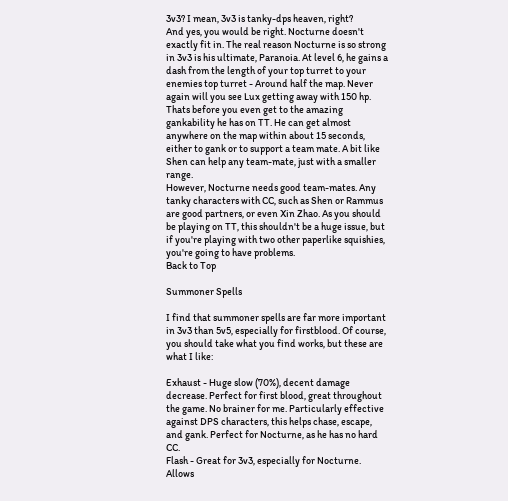3v3? I mean, 3v3 is tanky-dps heaven, right?
And yes, you would be right. Nocturne doesn't exactly fit in. The real reason Nocturne is so strong in 3v3 is his ultimate, Paranoia. At level 6, he gains a dash from the length of your top turret to your enemies top turret - Around half the map. Never again will you see Lux getting away with 150 hp. Thats before you even get to the amazing gankability he has on TT. He can get almost anywhere on the map within about 15 seconds, either to gank or to support a team mate. A bit like Shen can help any team-mate, just with a smaller range.
However, Nocturne needs good team-mates. Any tanky characters with CC, such as Shen or Rammus are good partners, or even Xin Zhao. As you should be playing on TT, this shouldn't be a huge issue, but if you're playing with two other paperlike squishies, you're going to have problems.
Back to Top

Summoner Spells

I find that summoner spells are far more important in 3v3 than 5v5, especially for firstblood. Of course, you should take what you find works, but these are what I like:

Exhaust - Huge slow (70%), decent damage decrease. Perfect for first blood, great throughout the game. No brainer for me. Particularly effective against DPS characters, this helps chase, escape, and gank. Perfect for Nocturne, as he has no hard CC.
Flash - Great for 3v3, especially for Nocturne. Allows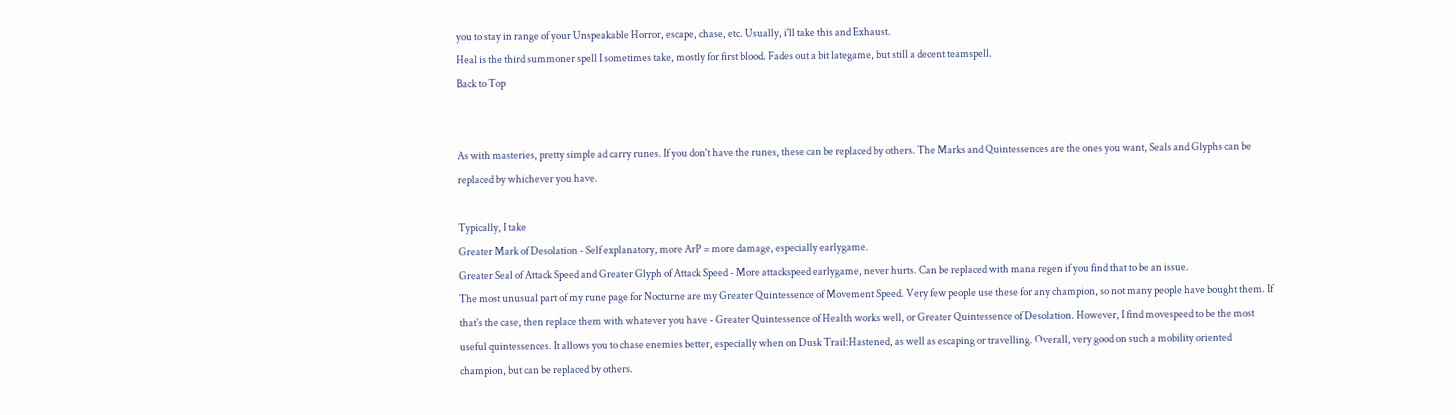you to stay in range of your Unspeakable Horror, escape, chase, etc. Usually, i'll take this and Exhaust.
Heal is the third summoner spell I sometimes take, mostly for first blood. Fades out a bit lategame, but still a decent teamspell.
Back to Top


As with masteries, pretty simple ad carry runes. If you don't have the runes, these can be replaced by others. The Marks and Quintessences are the ones you want, Seals and Glyphs can be replaced by whichever you have.

Typically, I take
Greater Mark of Desolation - Self explanatory, more ArP = more damage, especially earlygame.
Greater Seal of Attack Speed and Greater Glyph of Attack Speed - More attackspeed earlygame, never hurts. Can be replaced with mana regen if you find that to be an issue.
The most unusual part of my rune page for Nocturne are my Greater Quintessence of Movement Speed. Very few people use these for any champion, so not many people have bought them. If that's the case, then replace them with whatever you have - Greater Quintessence of Health works well, or Greater Quintessence of Desolation. However, I find movespeed to be the most useful quintessences. It allows you to chase enemies better, especially when on Dusk Trail:Hastened, as well as escaping or travelling. Overall, very good on such a mobility oriented champion, but can be replaced by others.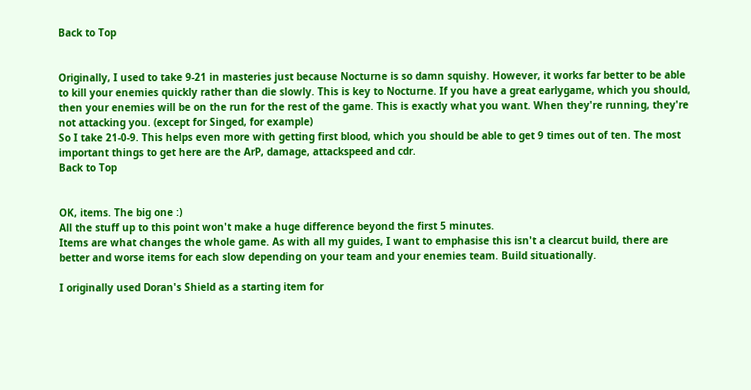Back to Top


Originally, I used to take 9-21 in masteries just because Nocturne is so damn squishy. However, it works far better to be able to kill your enemies quickly rather than die slowly. This is key to Nocturne. If you have a great earlygame, which you should, then your enemies will be on the run for the rest of the game. This is exactly what you want. When they're running, they're not attacking you. (except for Singed, for example)
So I take 21-0-9. This helps even more with getting first blood, which you should be able to get 9 times out of ten. The most important things to get here are the ArP, damage, attackspeed and cdr.
Back to Top


OK, items. The big one :)
All the stuff up to this point won't make a huge difference beyond the first 5 minutes.
Items are what changes the whole game. As with all my guides, I want to emphasise this isn't a clearcut build, there are better and worse items for each slow depending on your team and your enemies team. Build situationally.

I originally used Doran's Shield as a starting item for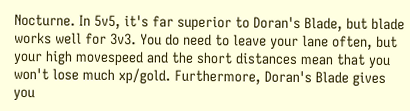Nocturne. In 5v5, it's far superior to Doran's Blade, but blade works well for 3v3. You do need to leave your lane often, but your high movespeed and the short distances mean that you won't lose much xp/gold. Furthermore, Doran's Blade gives you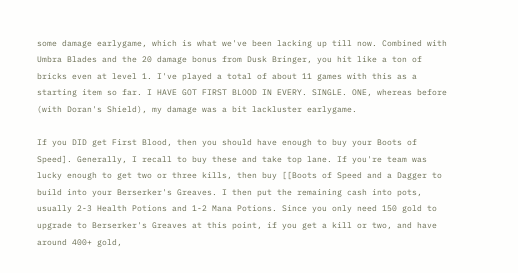some damage earlygame, which is what we've been lacking up till now. Combined with Umbra Blades and the 20 damage bonus from Dusk Bringer, you hit like a ton of bricks even at level 1. I've played a total of about 11 games with this as a starting item so far. I HAVE GOT FIRST BLOOD IN EVERY. SINGLE. ONE, whereas before (with Doran's Shield), my damage was a bit lackluster earlygame.

If you DID get First Blood, then you should have enough to buy your Boots of Speed]. Generally, I recall to buy these and take top lane. If you're team was lucky enough to get two or three kills, then buy [[Boots of Speed and a Dagger to build into your Berserker's Greaves. I then put the remaining cash into pots, usually 2-3 Health Potions and 1-2 Mana Potions. Since you only need 150 gold to upgrade to Berserker's Greaves at this point, if you get a kill or two, and have around 400+ gold,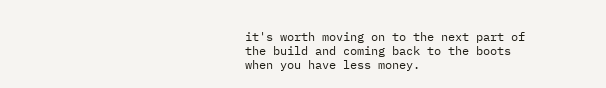it's worth moving on to the next part of the build and coming back to the boots when you have less money.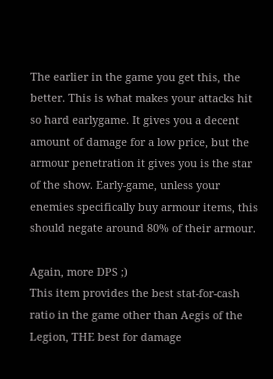The earlier in the game you get this, the better. This is what makes your attacks hit so hard earlygame. It gives you a decent amount of damage for a low price, but the armour penetration it gives you is the star of the show. Early-game, unless your enemies specifically buy armour items, this should negate around 80% of their armour.

Again, more DPS ;)
This item provides the best stat-for-cash ratio in the game other than Aegis of the Legion, THE best for damage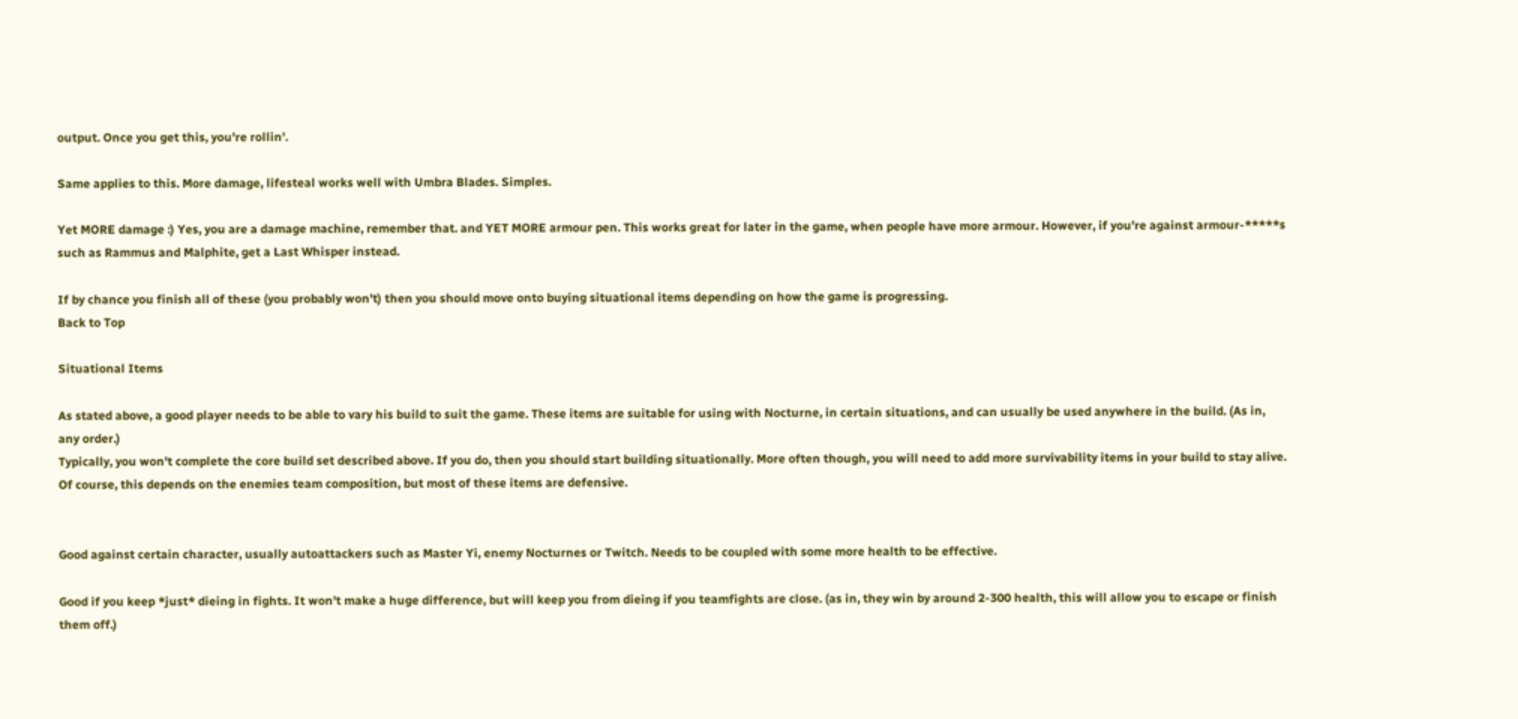output. Once you get this, you're rollin'.

Same applies to this. More damage, lifesteal works well with Umbra Blades. Simples.

Yet MORE damage :) Yes, you are a damage machine, remember that. and YET MORE armour pen. This works great for later in the game, when people have more armour. However, if you're against armour-*****s such as Rammus and Malphite, get a Last Whisper instead.

If by chance you finish all of these (you probably won't) then you should move onto buying situational items depending on how the game is progressing.
Back to Top

Situational Items

As stated above, a good player needs to be able to vary his build to suit the game. These items are suitable for using with Nocturne, in certain situations, and can usually be used anywhere in the build. (As in, any order.)
Typically, you won't complete the core build set described above. If you do, then you should start building situationally. More often though, you will need to add more survivability items in your build to stay alive. Of course, this depends on the enemies team composition, but most of these items are defensive.


Good against certain character, usually autoattackers such as Master Yi, enemy Nocturnes or Twitch. Needs to be coupled with some more health to be effective.

Good if you keep *just* dieing in fights. It won't make a huge difference, but will keep you from dieing if you teamfights are close. (as in, they win by around 2-300 health, this will allow you to escape or finish them off.)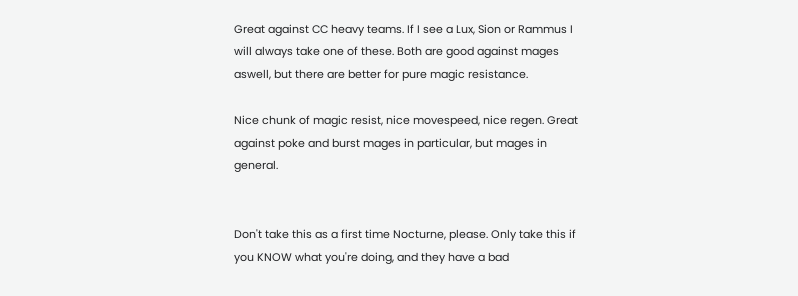Great against CC heavy teams. If I see a Lux, Sion or Rammus I will always take one of these. Both are good against mages aswell, but there are better for pure magic resistance.

Nice chunk of magic resist, nice movespeed, nice regen. Great against poke and burst mages in particular, but mages in general.


Don't take this as a first time Nocturne, please. Only take this if you KNOW what you're doing, and they have a bad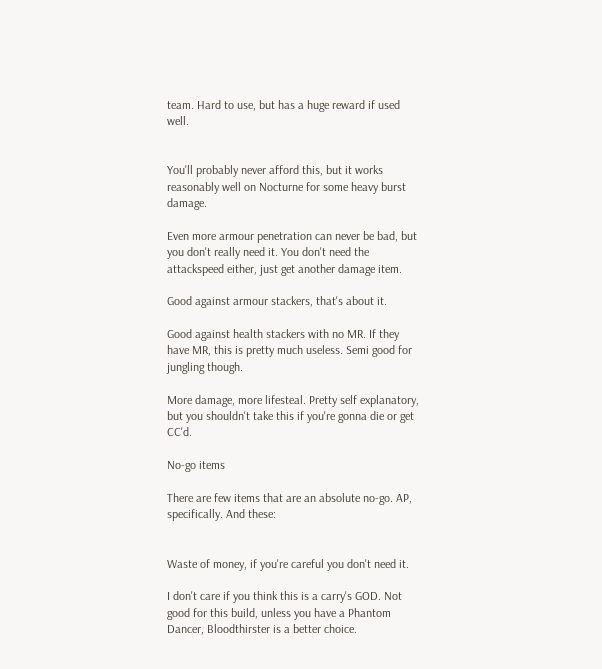team. Hard to use, but has a huge reward if used well.


You'll probably never afford this, but it works reasonably well on Nocturne for some heavy burst damage.

Even more armour penetration can never be bad, but you don't really need it. You don't need the attackspeed either, just get another damage item.

Good against armour stackers, that's about it.

Good against health stackers with no MR. If they have MR, this is pretty much useless. Semi good for jungling though.

More damage, more lifesteal. Pretty self explanatory, but you shouldn't take this if you're gonna die or get CC'd.

No-go items

There are few items that are an absolute no-go. AP, specifically. And these:


Waste of money, if you're careful you don't need it.

I don't care if you think this is a carry's GOD. Not good for this build, unless you have a Phantom Dancer, Bloodthirster is a better choice.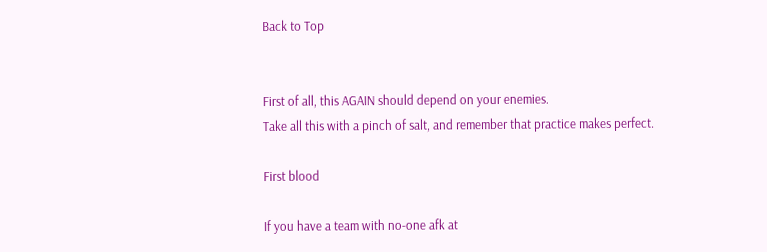Back to Top


First of all, this AGAIN should depend on your enemies.
Take all this with a pinch of salt, and remember that practice makes perfect.

First blood

If you have a team with no-one afk at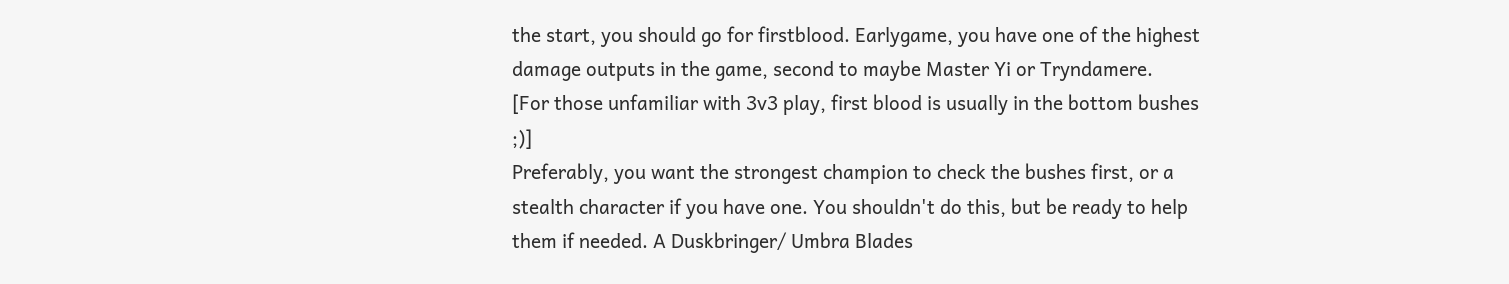the start, you should go for firstblood. Earlygame, you have one of the highest damage outputs in the game, second to maybe Master Yi or Tryndamere.
[For those unfamiliar with 3v3 play, first blood is usually in the bottom bushes ;)]
Preferably, you want the strongest champion to check the bushes first, or a stealth character if you have one. You shouldn't do this, but be ready to help them if needed. A Duskbringer/ Umbra Blades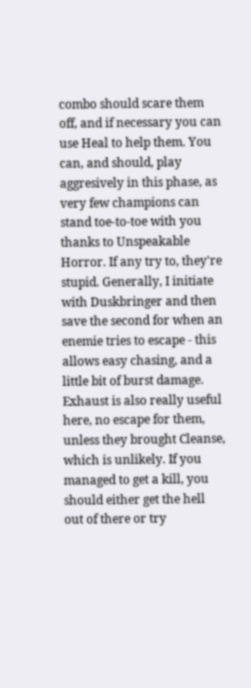combo should scare them off, and if necessary you can use Heal to help them. You can, and should, play aggresively in this phase, as very few champions can stand toe-to-toe with you thanks to Unspeakable Horror. If any try to, they're stupid. Generally, I initiate with Duskbringer and then save the second for when an enemie tries to escape - this allows easy chasing, and a little bit of burst damage. Exhaust is also really useful here, no escape for them, unless they brought Cleanse, which is unlikely. If you managed to get a kill, you should either get the hell out of there or try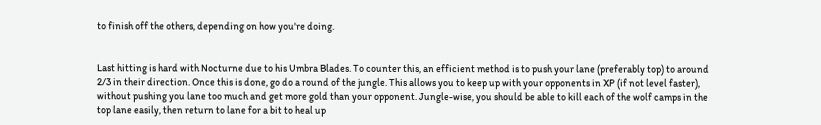to finish off the others, depending on how you're doing.


Last hitting is hard with Nocturne due to his Umbra Blades. To counter this, an efficient method is to push your lane (preferably top) to around 2/3 in their direction. Once this is done, go do a round of the jungle. This allows you to keep up with your opponents in XP (if not level faster), without pushing you lane too much and get more gold than your opponent. Jungle-wise, you should be able to kill each of the wolf camps in the top lane easily, then return to lane for a bit to heal up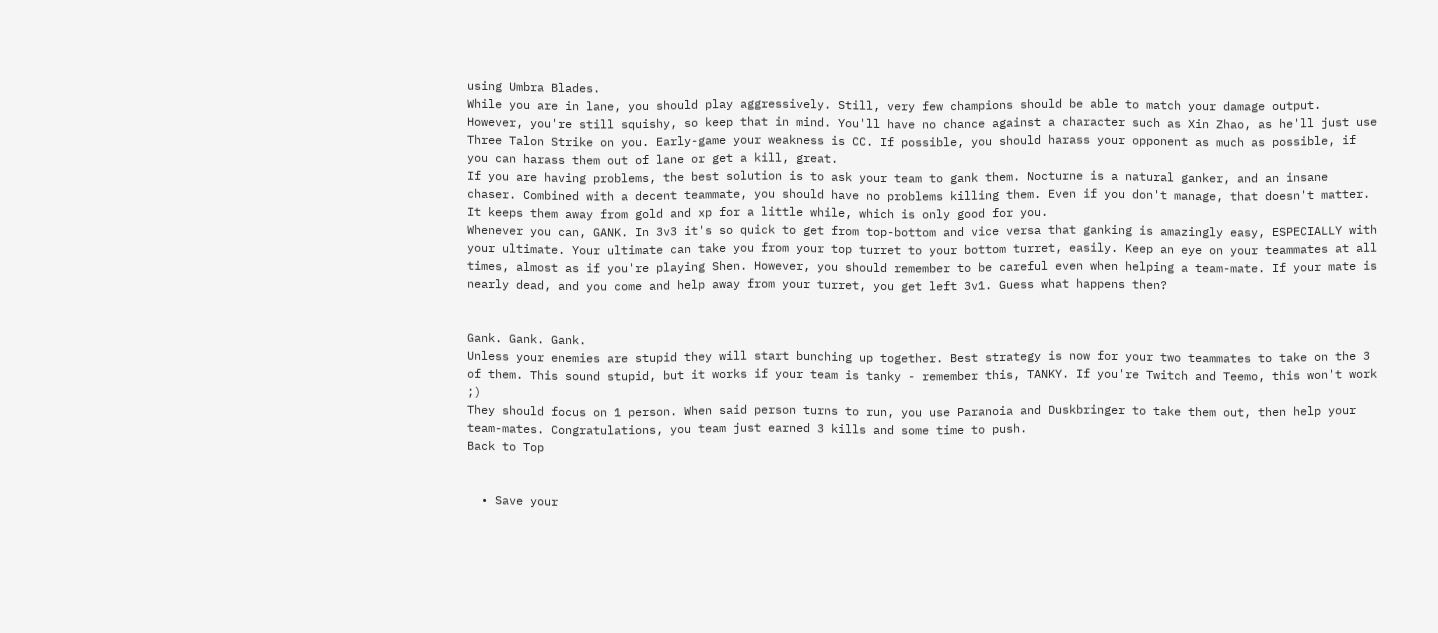using Umbra Blades.
While you are in lane, you should play aggressively. Still, very few champions should be able to match your damage output. However, you're still squishy, so keep that in mind. You'll have no chance against a character such as Xin Zhao, as he'll just use Three Talon Strike on you. Early-game your weakness is CC. If possible, you should harass your opponent as much as possible, if you can harass them out of lane or get a kill, great.
If you are having problems, the best solution is to ask your team to gank them. Nocturne is a natural ganker, and an insane chaser. Combined with a decent teammate, you should have no problems killing them. Even if you don't manage, that doesn't matter. It keeps them away from gold and xp for a little while, which is only good for you.
Whenever you can, GANK. In 3v3 it's so quick to get from top-bottom and vice versa that ganking is amazingly easy, ESPECIALLY with your ultimate. Your ultimate can take you from your top turret to your bottom turret, easily. Keep an eye on your teammates at all times, almost as if you're playing Shen. However, you should remember to be careful even when helping a team-mate. If your mate is nearly dead, and you come and help away from your turret, you get left 3v1. Guess what happens then?


Gank. Gank. Gank.
Unless your enemies are stupid they will start bunching up together. Best strategy is now for your two teammates to take on the 3 of them. This sound stupid, but it works if your team is tanky - remember this, TANKY. If you're Twitch and Teemo, this won't work ;)
They should focus on 1 person. When said person turns to run, you use Paranoia and Duskbringer to take them out, then help your team-mates. Congratulations, you team just earned 3 kills and some time to push.
Back to Top


  • Save your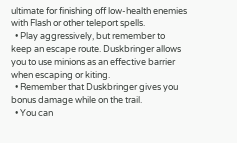ultimate for finishing off low-health enemies with Flash or other teleport spells.
  • Play aggressively, but remember to keep an escape route. Duskbringer allows you to use minions as an effective barrier when escaping or kiting.
  • Remember that Duskbringer gives you bonus damage while on the trail.
  • You can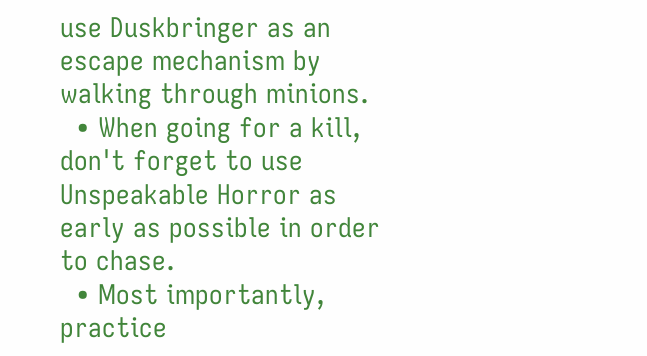use Duskbringer as an escape mechanism by walking through minions.
  • When going for a kill, don't forget to use Unspeakable Horror as early as possible in order to chase.
  • Most importantly, practice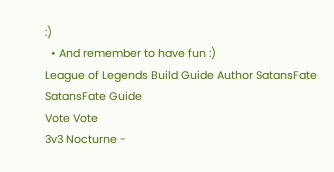:)
  • And remember to have fun :)
League of Legends Build Guide Author SatansFate
SatansFate Guide
Vote Vote
3v3 Nocturne -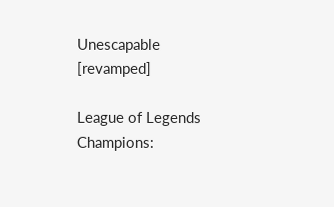Unescapable [revamped]

League of Legends Champions: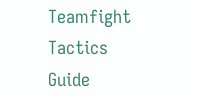Teamfight Tactics Guide